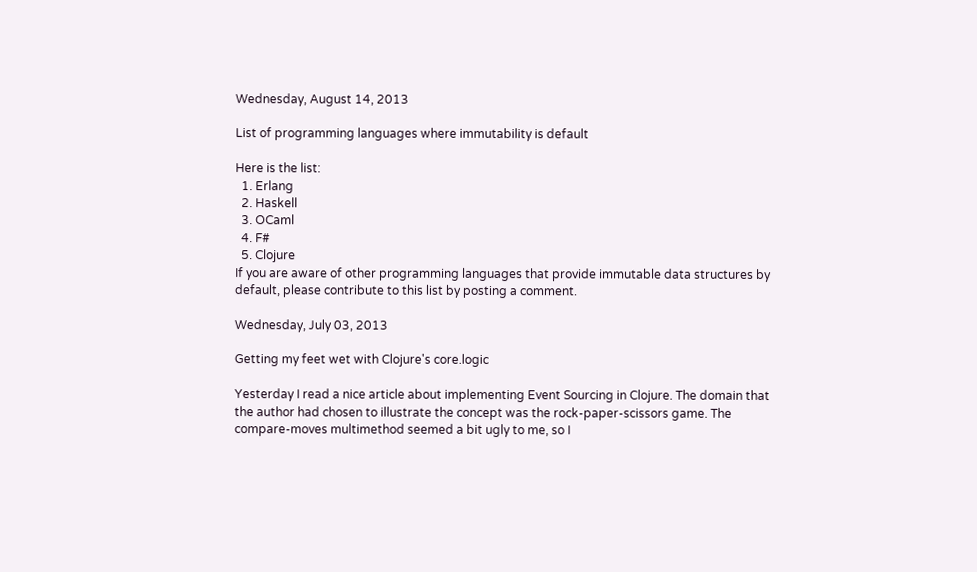Wednesday, August 14, 2013

List of programming languages where immutability is default

Here is the list:
  1. Erlang
  2. Haskell
  3. OCaml
  4. F#
  5. Clojure
If you are aware of other programming languages that provide immutable data structures by default, please contribute to this list by posting a comment.

Wednesday, July 03, 2013

Getting my feet wet with Clojure's core.logic

Yesterday I read a nice article about implementing Event Sourcing in Clojure. The domain that the author had chosen to illustrate the concept was the rock-paper-scissors game. The compare-moves multimethod seemed a bit ugly to me, so I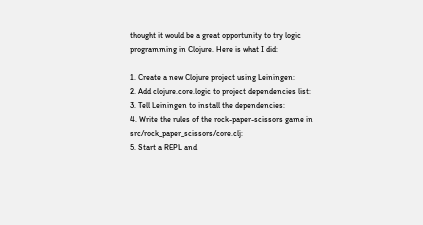thought it would be a great opportunity to try logic programming in Clojure. Here is what I did:

1. Create a new Clojure project using Leiningen:
2. Add clojure.core.logic to project dependencies list:
3. Tell Leiningen to install the dependencies:
4. Write the rules of the rock-paper-scissors game in src/rock_paper_scissors/core.clj:
5. Start a REPL and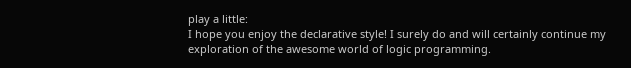play a little:
I hope you enjoy the declarative style! I surely do and will certainly continue my exploration of the awesome world of logic programming.